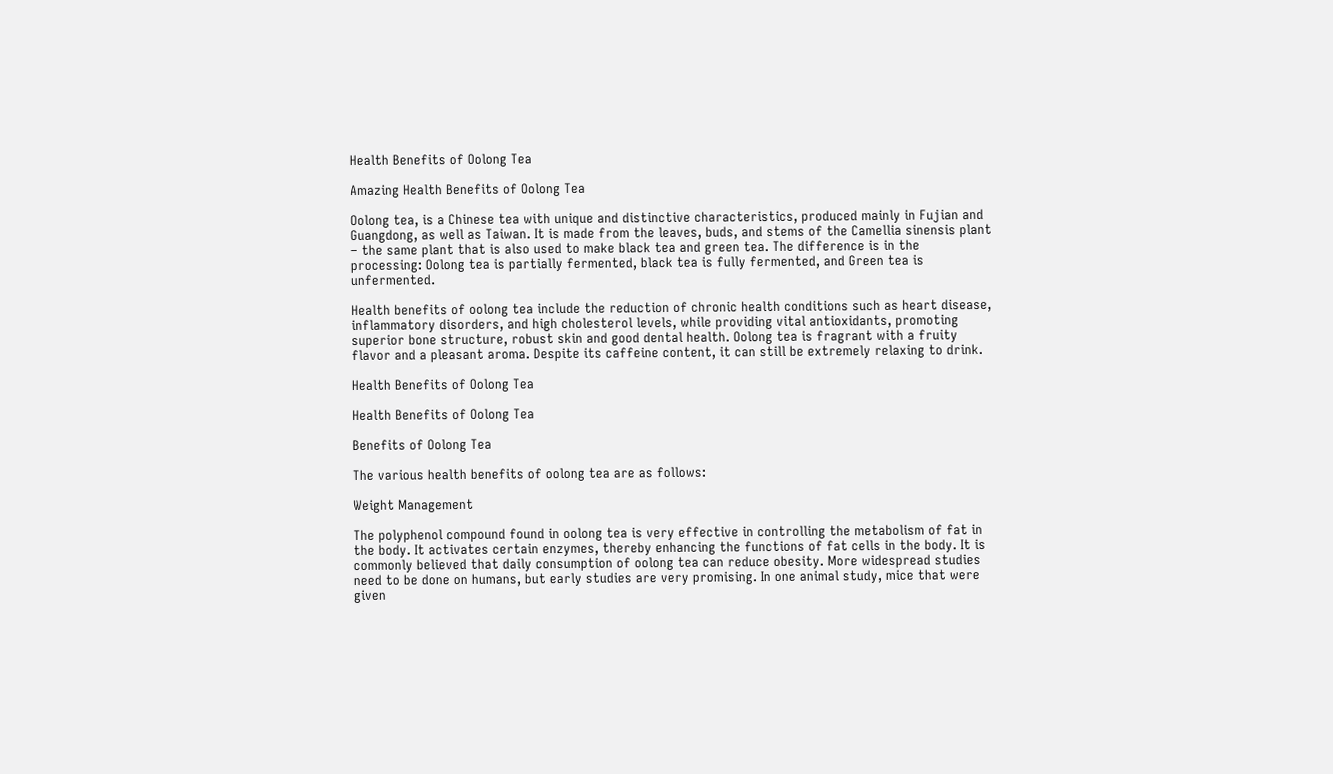Health Benefits of Oolong Tea

Amazing Health Benefits of Oolong Tea

Oolong tea, is a Chinese tea with unique and distinctive characteristics, produced mainly in Fujian and Guangdong, as well as Taiwan. It is made from the leaves, buds, and stems of the Camellia sinensis plant – the same plant that is also used to make black tea and green tea. The difference is in the processing: Oolong tea is partially fermented, black tea is fully fermented, and Green tea is unfermented.

Health benefits of oolong tea include the reduction of chronic health conditions such as heart disease, inflammatory disorders, and high cholesterol levels, while providing vital antioxidants, promoting superior bone structure, robust skin and good dental health. Oolong tea is fragrant with a fruity flavor and a pleasant aroma. Despite its caffeine content, it can still be extremely relaxing to drink.

Health Benefits of Oolong Tea

Health Benefits of Oolong Tea

Benefits of Oolong Tea

The various health benefits of oolong tea are as follows:

Weight Management

The polyphenol compound found in oolong tea is very effective in controlling the metabolism of fat in the body. It activates certain enzymes, thereby enhancing the functions of fat cells in the body. It is commonly believed that daily consumption of oolong tea can reduce obesity. More widespread studies need to be done on humans, but early studies are very promising. In one animal study, mice that were given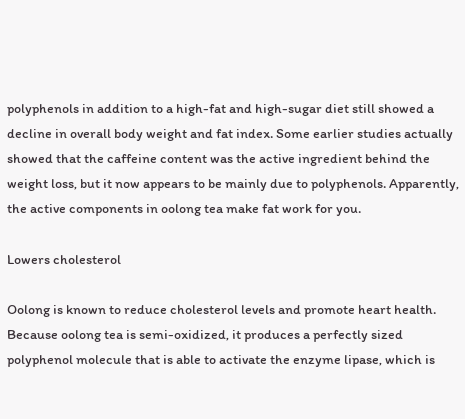polyphenols in addition to a high-fat and high-sugar diet still showed a decline in overall body weight and fat index. Some earlier studies actually showed that the caffeine content was the active ingredient behind the weight loss, but it now appears to be mainly due to polyphenols. Apparently, the active components in oolong tea make fat work for you.

Lowers cholesterol

Oolong is known to reduce cholesterol levels and promote heart health. Because oolong tea is semi-oxidized, it produces a perfectly sized polyphenol molecule that is able to activate the enzyme lipase, which is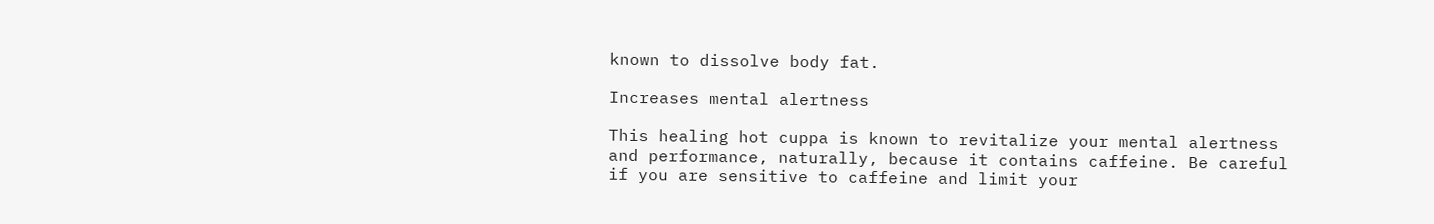known to dissolve body fat.

Increases mental alertness

This healing hot cuppa is known to revitalize your mental alertness and performance, naturally, because it contains caffeine. Be careful if you are sensitive to caffeine and limit your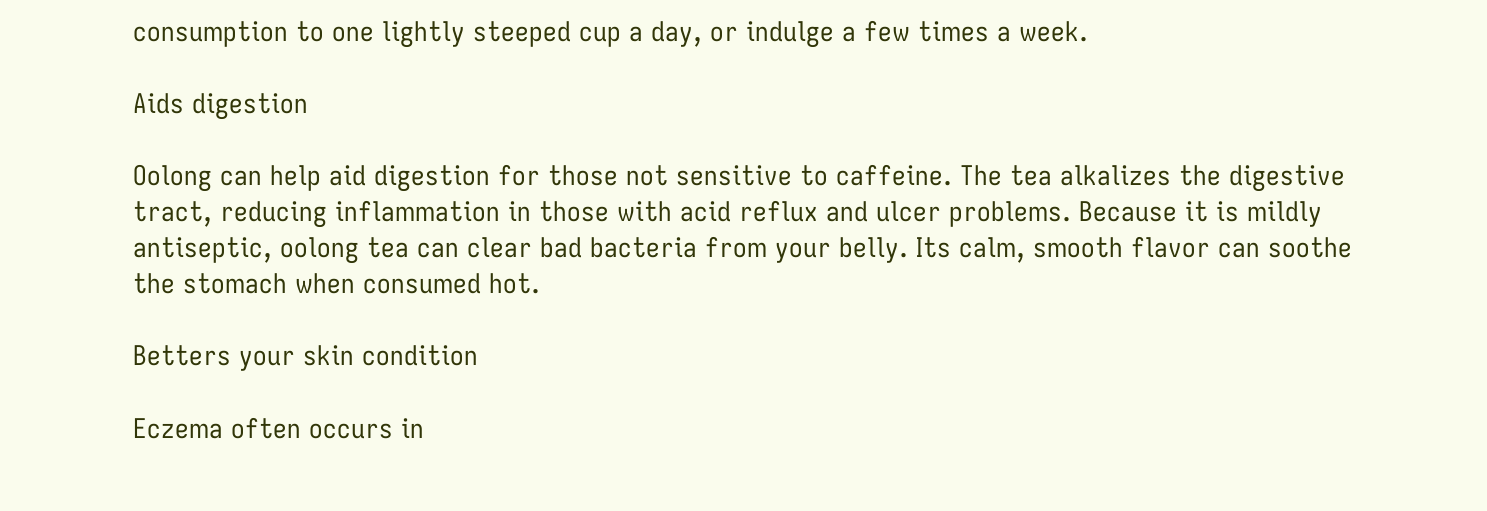consumption to one lightly steeped cup a day, or indulge a few times a week.

Aids digestion

Oolong can help aid digestion for those not sensitive to caffeine. The tea alkalizes the digestive tract, reducing inflammation in those with acid reflux and ulcer problems. Because it is mildly antiseptic, oolong tea can clear bad bacteria from your belly. Its calm, smooth flavor can soothe the stomach when consumed hot.

Betters your skin condition

Eczema often occurs in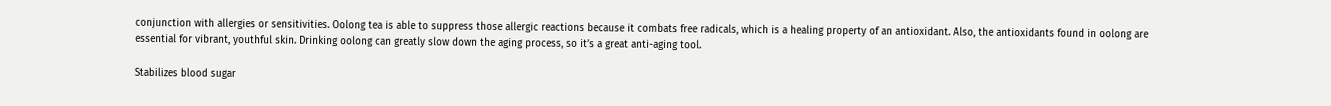conjunction with allergies or sensitivities. Oolong tea is able to suppress those allergic reactions because it combats free radicals, which is a healing property of an antioxidant. Also, the antioxidants found in oolong are essential for vibrant, youthful skin. Drinking oolong can greatly slow down the aging process, so it’s a great anti-aging tool.

Stabilizes blood sugar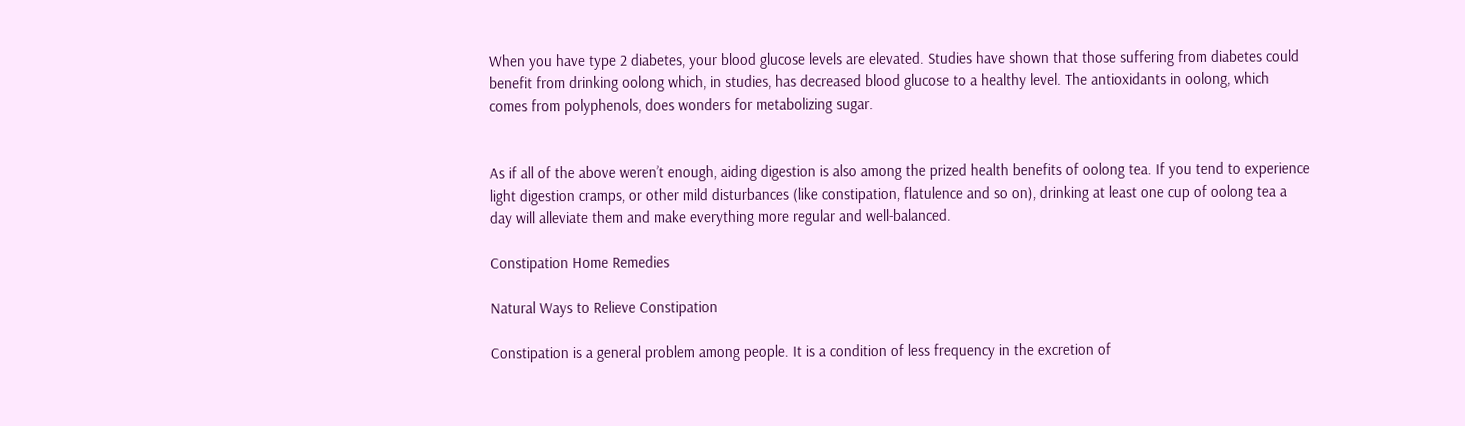When you have type 2 diabetes, your blood glucose levels are elevated. Studies have shown that those suffering from diabetes could benefit from drinking oolong which, in studies, has decreased blood glucose to a healthy level. The antioxidants in oolong, which comes from polyphenols, does wonders for metabolizing sugar.


As if all of the above weren’t enough, aiding digestion is also among the prized health benefits of oolong tea. If you tend to experience light digestion cramps, or other mild disturbances (like constipation, flatulence and so on), drinking at least one cup of oolong tea a day will alleviate them and make everything more regular and well-balanced.

Constipation Home Remedies

Natural Ways to Relieve Constipation

Constipation is a general problem among people. It is a condition of less frequency in the excretion of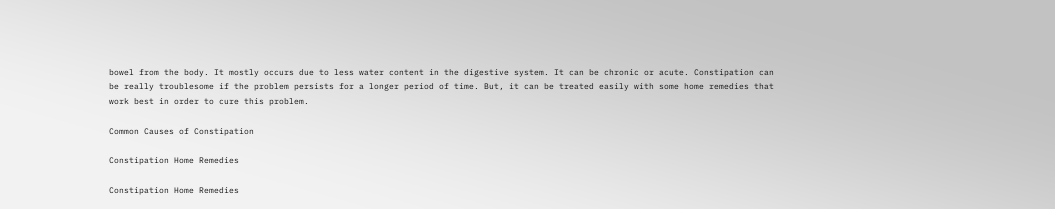bowel from the body. It mostly occurs due to less water content in the digestive system. It can be chronic or acute. Constipation can be really troublesome if the problem persists for a longer period of time. But, it can be treated easily with some home remedies that work best in order to cure this problem.

Common Causes of Constipation

Constipation Home Remedies

Constipation Home Remedies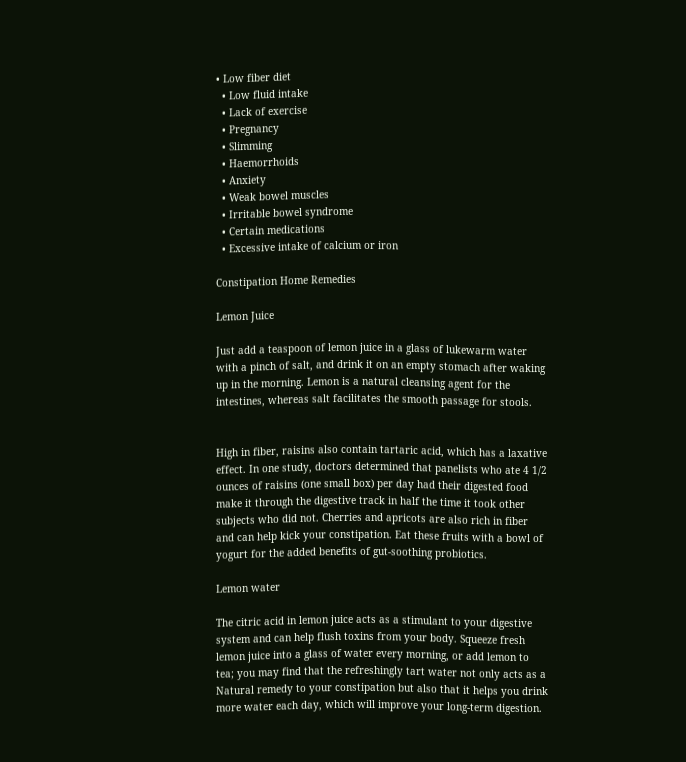• Low fiber diet
  • Low fluid intake
  • Lack of exercise
  • Pregnancy
  • Slimming
  • Haemorrhoids
  • Anxiety
  • Weak bowel muscles
  • Irritable bowel syndrome
  • Certain medications
  • Excessive intake of calcium or iron

Constipation Home Remedies

Lemon Juice

Just add a teaspoon of lemon juice in a glass of lukewarm water with a pinch of salt, and drink it on an empty stomach after waking up in the morning. Lemon is a natural cleansing agent for the intestines, whereas salt facilitates the smooth passage for stools.


High in fiber, raisins also contain tartaric acid, which has a laxative effect. In one study, doctors determined that panelists who ate 4 1/2 ounces of raisins (one small box) per day had their digested food make it through the digestive track in half the time it took other subjects who did not. Cherries and apricots are also rich in fiber and can help kick your constipation. Eat these fruits with a bowl of yogurt for the added benefits of gut-soothing probiotics.

Lemon water

The citric acid in lemon juice acts as a stimulant to your digestive system and can help flush toxins from your body. Squeeze fresh lemon juice into a glass of water every morning, or add lemon to tea; you may find that the refreshingly tart water not only acts as a Natural remedy to your constipation but also that it helps you drink more water each day, which will improve your long-term digestion.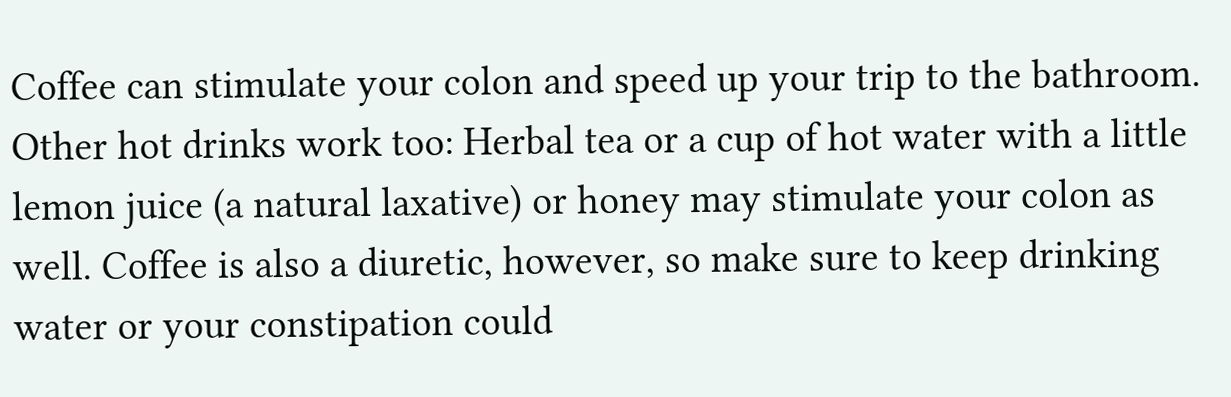Coffee can stimulate your colon and speed up your trip to the bathroom. Other hot drinks work too: Herbal tea or a cup of hot water with a little lemon juice (a natural laxative) or honey may stimulate your colon as well. Coffee is also a diuretic, however, so make sure to keep drinking water or your constipation could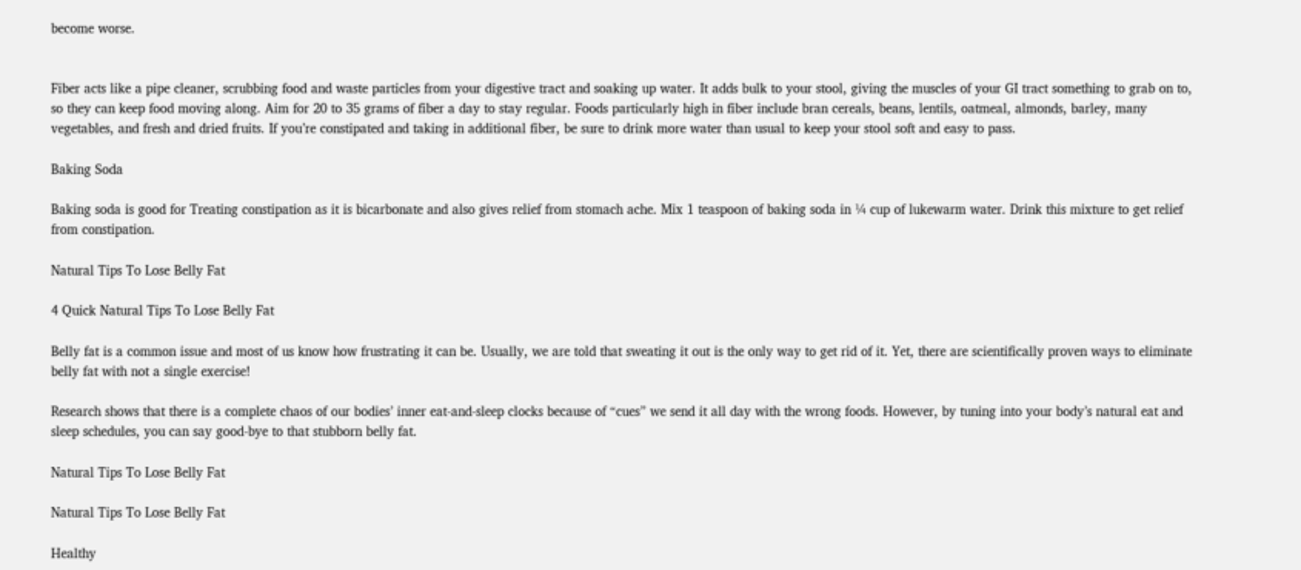become worse.


Fiber acts like a pipe cleaner, scrubbing food and waste particles from your digestive tract and soaking up water. It adds bulk to your stool, giving the muscles of your GI tract something to grab on to, so they can keep food moving along. Aim for 20 to 35 grams of fiber a day to stay regular. Foods particularly high in fiber include bran cereals, beans, lentils, oatmeal, almonds, barley, many vegetables, and fresh and dried fruits. If you’re constipated and taking in additional fiber, be sure to drink more water than usual to keep your stool soft and easy to pass.

Baking Soda

Baking soda is good for Treating constipation as it is bicarbonate and also gives relief from stomach ache. Mix 1 teaspoon of baking soda in ¼ cup of lukewarm water. Drink this mixture to get relief from constipation.

Natural Tips To Lose Belly Fat

4 Quick Natural Tips To Lose Belly Fat

Belly fat is a common issue and most of us know how frustrating it can be. Usually, we are told that sweating it out is the only way to get rid of it. Yet, there are scientifically proven ways to eliminate belly fat with not a single exercise!

Research shows that there is a complete chaos of our bodies’ inner eat-and-sleep clocks because of “cues” we send it all day with the wrong foods. However, by tuning into your body’s natural eat and sleep schedules, you can say good-bye to that stubborn belly fat.

Natural Tips To Lose Belly Fat

Natural Tips To Lose Belly Fat

Healthy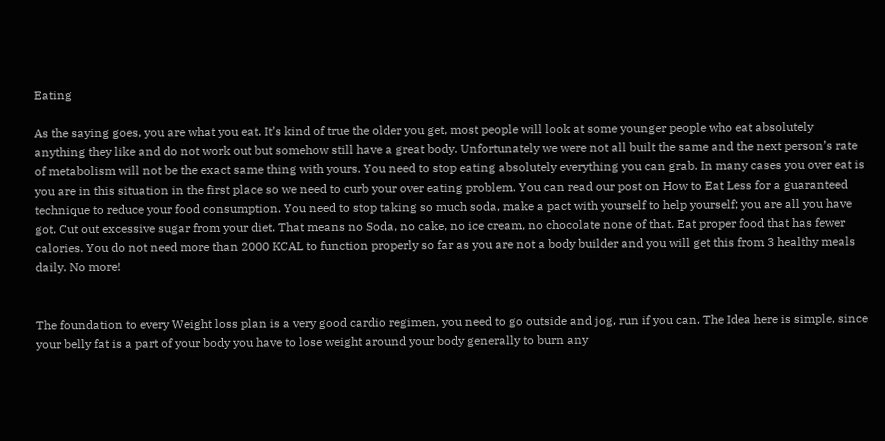Eating

As the saying goes, you are what you eat. It’s kind of true the older you get, most people will look at some younger people who eat absolutely anything they like and do not work out but somehow still have a great body. Unfortunately we were not all built the same and the next person’s rate of metabolism will not be the exact same thing with yours. You need to stop eating absolutely everything you can grab. In many cases you over eat is you are in this situation in the first place so we need to curb your over eating problem. You can read our post on How to Eat Less for a guaranteed technique to reduce your food consumption. You need to stop taking so much soda, make a pact with yourself to help yourself; you are all you have got. Cut out excessive sugar from your diet. That means no Soda, no cake, no ice cream, no chocolate none of that. Eat proper food that has fewer calories. You do not need more than 2000 KCAL to function properly so far as you are not a body builder and you will get this from 3 healthy meals daily. No more!


The foundation to every Weight loss plan is a very good cardio regimen, you need to go outside and jog, run if you can. The Idea here is simple, since your belly fat is a part of your body you have to lose weight around your body generally to burn any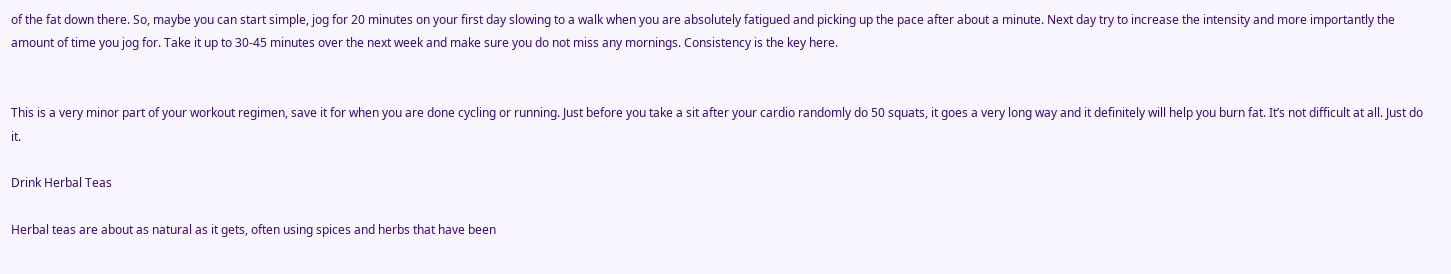of the fat down there. So, maybe you can start simple, jog for 20 minutes on your first day slowing to a walk when you are absolutely fatigued and picking up the pace after about a minute. Next day try to increase the intensity and more importantly the amount of time you jog for. Take it up to 30-45 minutes over the next week and make sure you do not miss any mornings. Consistency is the key here.


This is a very minor part of your workout regimen, save it for when you are done cycling or running. Just before you take a sit after your cardio randomly do 50 squats, it goes a very long way and it definitely will help you burn fat. It’s not difficult at all. Just do it.

Drink Herbal Teas

Herbal teas are about as natural as it gets, often using spices and herbs that have been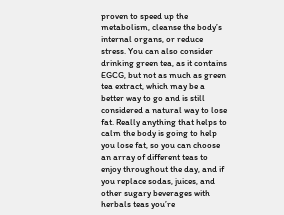proven to speed up the metabolism, cleanse the body’s internal organs, or reduce stress. You can also consider drinking green tea, as it contains EGCG, but not as much as green tea extract, which may be a better way to go and is still considered a natural way to lose fat. Really anything that helps to calm the body is going to help you lose fat, so you can choose an array of different teas to enjoy throughout the day, and if you replace sodas, juices, and other sugary beverages with herbals teas you’re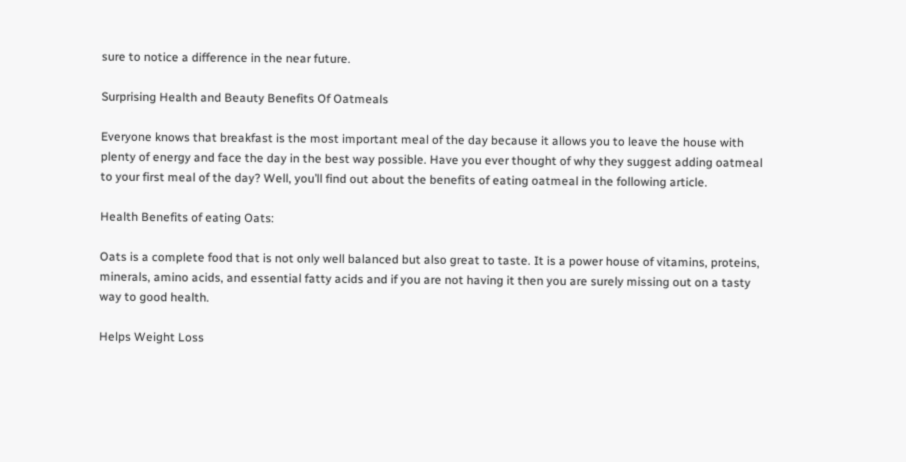sure to notice a difference in the near future.

Surprising Health and Beauty Benefits Of Oatmeals

Everyone knows that breakfast is the most important meal of the day because it allows you to leave the house with plenty of energy and face the day in the best way possible. Have you ever thought of why they suggest adding oatmeal to your first meal of the day? Well, you’ll find out about the benefits of eating oatmeal in the following article.

Health Benefits of eating Oats:

Oats is a complete food that is not only well balanced but also great to taste. It is a power house of vitamins, proteins, minerals, amino acids, and essential fatty acids and if you are not having it then you are surely missing out on a tasty way to good health.

Helps Weight Loss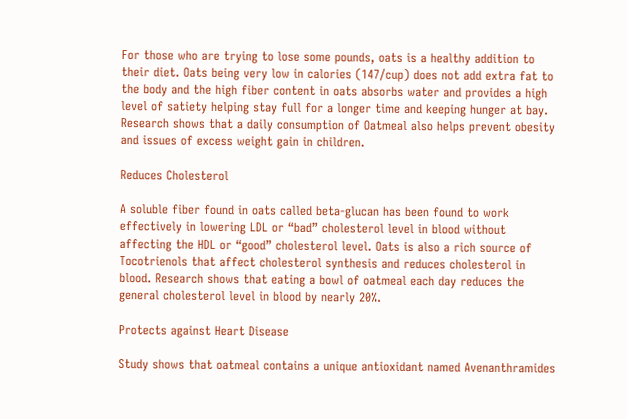For those who are trying to lose some pounds, oats is a healthy addition to their diet. Oats being very low in calories (147/cup) does not add extra fat to the body and the high fiber content in oats absorbs water and provides a high level of satiety helping stay full for a longer time and keeping hunger at bay. Research shows that a daily consumption of Oatmeal also helps prevent obesity and issues of excess weight gain in children.

Reduces Cholesterol

A soluble fiber found in oats called beta-glucan has been found to work effectively in lowering LDL or “bad” cholesterol level in blood without affecting the HDL or “good” cholesterol level. Oats is also a rich source of Tocotrienols that affect cholesterol synthesis and reduces cholesterol in blood. Research shows that eating a bowl of oatmeal each day reduces the general cholesterol level in blood by nearly 20%.

Protects against Heart Disease

Study shows that oatmeal contains a unique antioxidant named Avenanthramides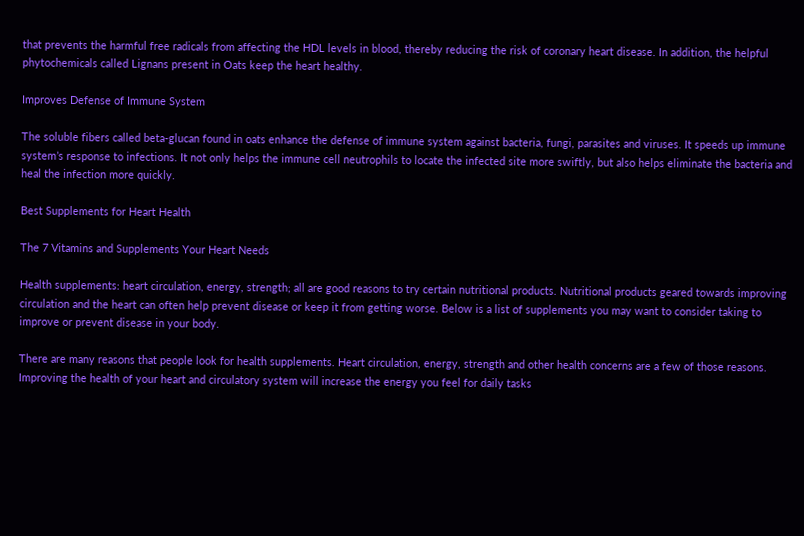that prevents the harmful free radicals from affecting the HDL levels in blood, thereby reducing the risk of coronary heart disease. In addition, the helpful phytochemicals called Lignans present in Oats keep the heart healthy.

Improves Defense of Immune System

The soluble fibers called beta-glucan found in oats enhance the defense of immune system against bacteria, fungi, parasites and viruses. It speeds up immune system’s response to infections. It not only helps the immune cell neutrophils to locate the infected site more swiftly, but also helps eliminate the bacteria and heal the infection more quickly.

Best Supplements for Heart Health

The 7 Vitamins and Supplements Your Heart Needs

Health supplements: heart circulation, energy, strength; all are good reasons to try certain nutritional products. Nutritional products geared towards improving circulation and the heart can often help prevent disease or keep it from getting worse. Below is a list of supplements you may want to consider taking to improve or prevent disease in your body.

There are many reasons that people look for health supplements. Heart circulation, energy, strength and other health concerns are a few of those reasons. Improving the health of your heart and circulatory system will increase the energy you feel for daily tasks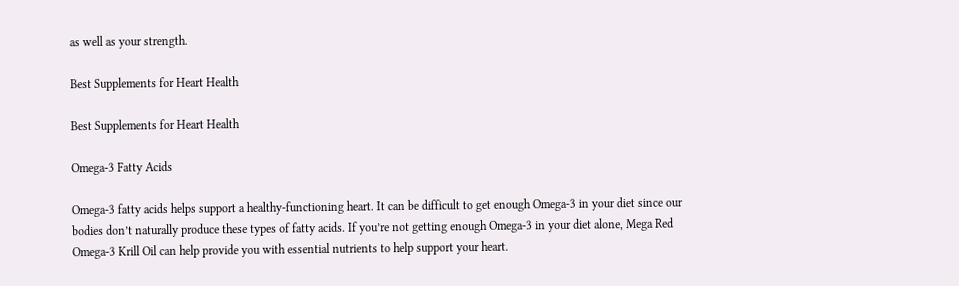as well as your strength.

Best Supplements for Heart Health

Best Supplements for Heart Health

Omega-3 Fatty Acids

Omega-3 fatty acids helps support a healthy-functioning heart. It can be difficult to get enough Omega-3 in your diet since our bodies don’t naturally produce these types of fatty acids. If you’re not getting enough Omega-3 in your diet alone, Mega Red Omega-3 Krill Oil can help provide you with essential nutrients to help support your heart.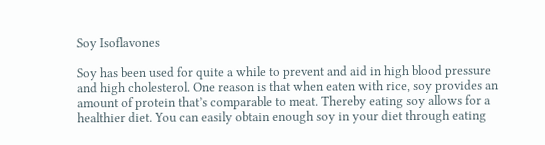Soy Isoflavones

Soy has been used for quite a while to prevent and aid in high blood pressure and high cholesterol. One reason is that when eaten with rice, soy provides an amount of protein that’s comparable to meat. Thereby eating soy allows for a healthier diet. You can easily obtain enough soy in your diet through eating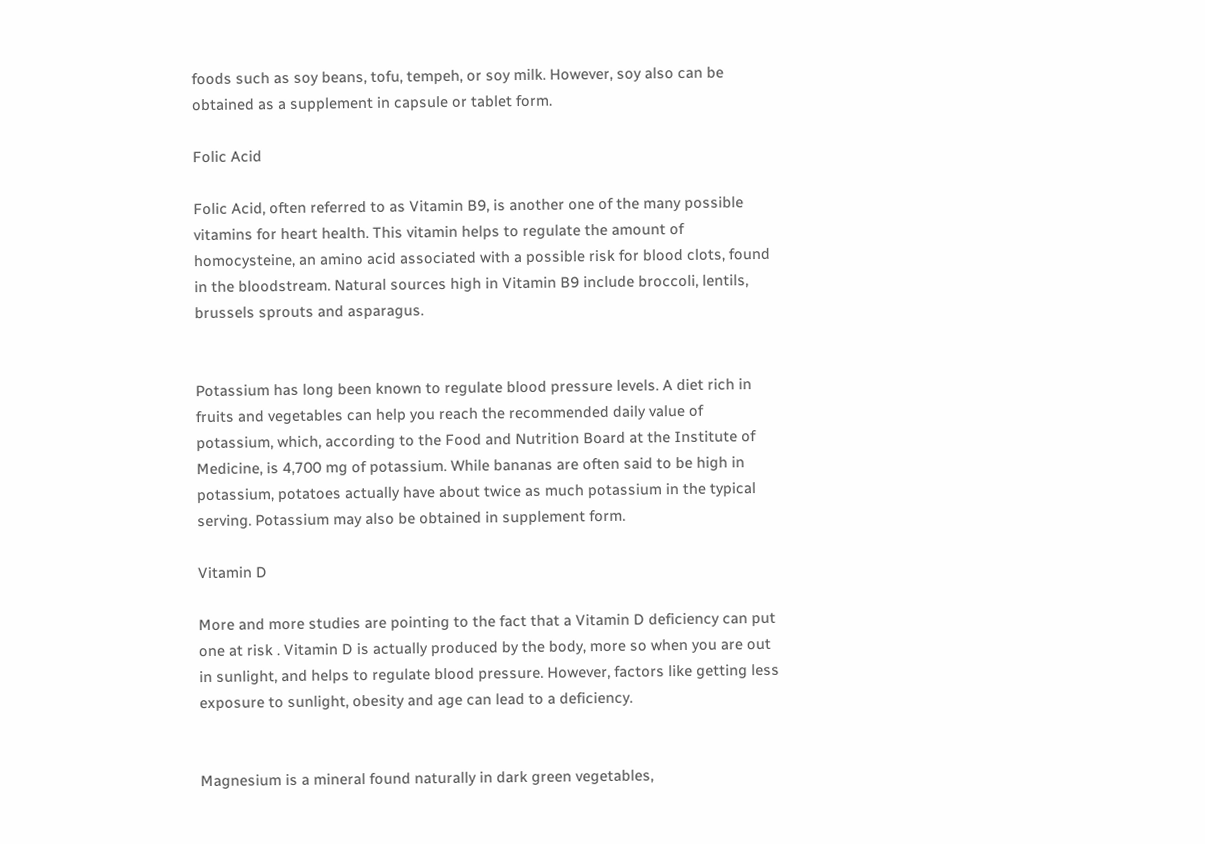foods such as soy beans, tofu, tempeh, or soy milk. However, soy also can be obtained as a supplement in capsule or tablet form.

Folic Acid

Folic Acid, often referred to as Vitamin B9, is another one of the many possible vitamins for heart health. This vitamin helps to regulate the amount of homocysteine, an amino acid associated with a possible risk for blood clots, found in the bloodstream. Natural sources high in Vitamin B9 include broccoli, lentils, brussels sprouts and asparagus.


Potassium has long been known to regulate blood pressure levels. A diet rich in fruits and vegetables can help you reach the recommended daily value of potassium, which, according to the Food and Nutrition Board at the Institute of Medicine, is 4,700 mg of potassium. While bananas are often said to be high in potassium, potatoes actually have about twice as much potassium in the typical serving. Potassium may also be obtained in supplement form.

Vitamin D

More and more studies are pointing to the fact that a Vitamin D deficiency can put one at risk . Vitamin D is actually produced by the body, more so when you are out in sunlight, and helps to regulate blood pressure. However, factors like getting less exposure to sunlight, obesity and age can lead to a deficiency.


Magnesium is a mineral found naturally in dark green vegetables,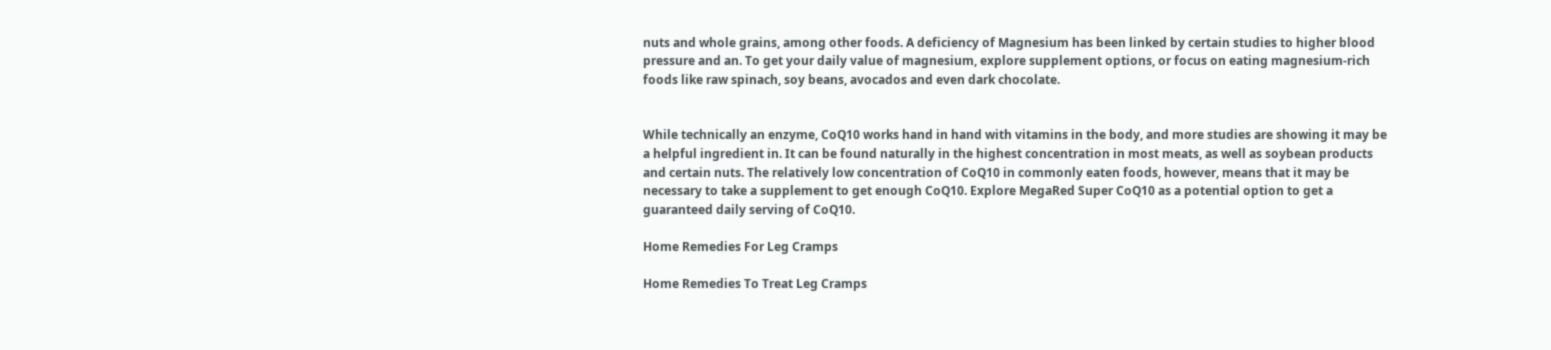nuts and whole grains, among other foods. A deficiency of Magnesium has been linked by certain studies to higher blood pressure and an. To get your daily value of magnesium, explore supplement options, or focus on eating magnesium-rich foods like raw spinach, soy beans, avocados and even dark chocolate.


While technically an enzyme, CoQ10 works hand in hand with vitamins in the body, and more studies are showing it may be a helpful ingredient in. It can be found naturally in the highest concentration in most meats, as well as soybean products and certain nuts. The relatively low concentration of CoQ10 in commonly eaten foods, however, means that it may be necessary to take a supplement to get enough CoQ10. Explore MegaRed Super CoQ10 as a potential option to get a guaranteed daily serving of CoQ10.

Home Remedies For Leg Cramps

Home Remedies To Treat Leg Cramps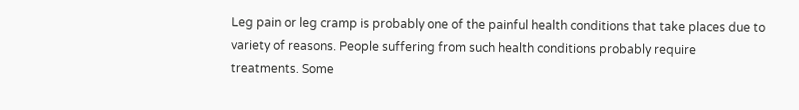Leg pain or leg cramp is probably one of the painful health conditions that take places due to variety of reasons. People suffering from such health conditions probably require treatments. Some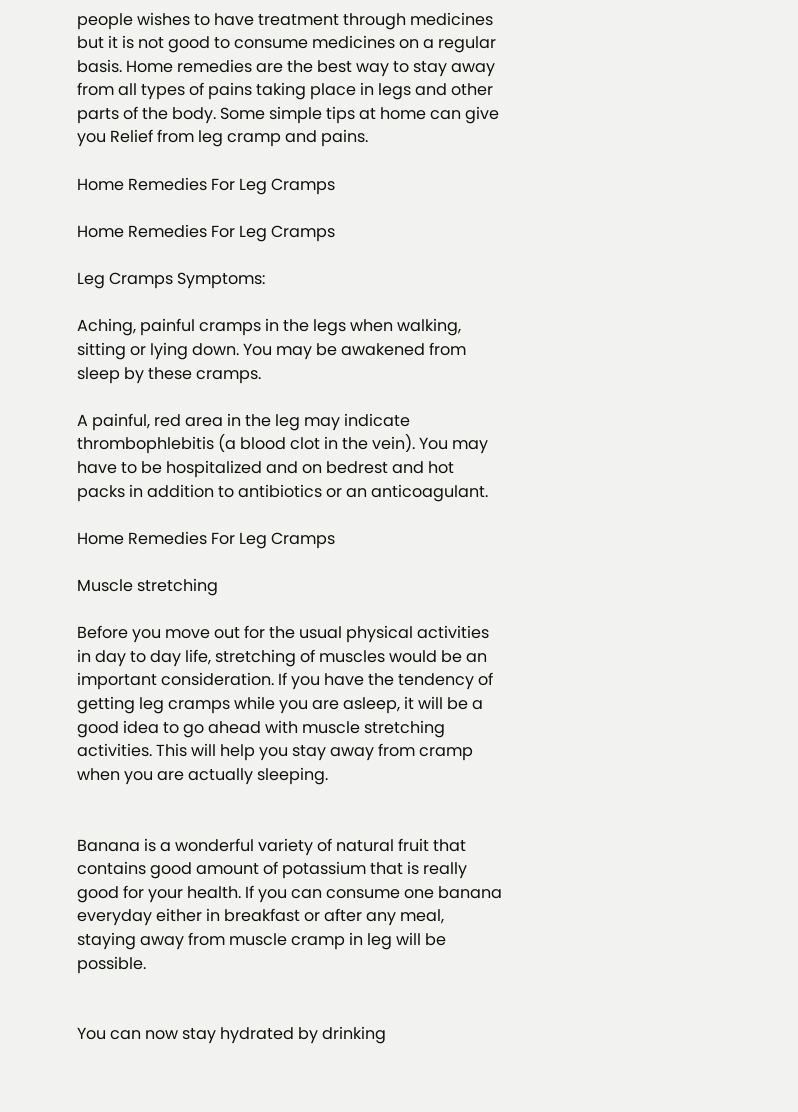people wishes to have treatment through medicines but it is not good to consume medicines on a regular basis. Home remedies are the best way to stay away from all types of pains taking place in legs and other parts of the body. Some simple tips at home can give you Relief from leg cramp and pains.

Home Remedies For Leg Cramps

Home Remedies For Leg Cramps

Leg Cramps Symptoms:

Aching, painful cramps in the legs when walking, sitting or lying down. You may be awakened from sleep by these cramps.

A painful, red area in the leg may indicate thrombophlebitis (a blood clot in the vein). You may have to be hospitalized and on bedrest and hot packs in addition to antibiotics or an anticoagulant.

Home Remedies For Leg Cramps

Muscle stretching

Before you move out for the usual physical activities in day to day life, stretching of muscles would be an important consideration. If you have the tendency of getting leg cramps while you are asleep, it will be a good idea to go ahead with muscle stretching activities. This will help you stay away from cramp when you are actually sleeping.


Banana is a wonderful variety of natural fruit that contains good amount of potassium that is really good for your health. If you can consume one banana everyday either in breakfast or after any meal, staying away from muscle cramp in leg will be possible.


You can now stay hydrated by drinking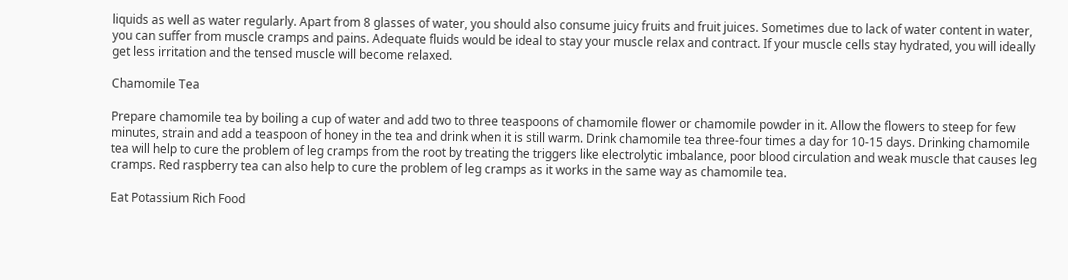liquids as well as water regularly. Apart from 8 glasses of water, you should also consume juicy fruits and fruit juices. Sometimes due to lack of water content in water, you can suffer from muscle cramps and pains. Adequate fluids would be ideal to stay your muscle relax and contract. If your muscle cells stay hydrated, you will ideally get less irritation and the tensed muscle will become relaxed.

Chamomile Tea

Prepare chamomile tea by boiling a cup of water and add two to three teaspoons of chamomile flower or chamomile powder in it. Allow the flowers to steep for few minutes, strain and add a teaspoon of honey in the tea and drink when it is still warm. Drink chamomile tea three-four times a day for 10-15 days. Drinking chamomile tea will help to cure the problem of leg cramps from the root by treating the triggers like electrolytic imbalance, poor blood circulation and weak muscle that causes leg cramps. Red raspberry tea can also help to cure the problem of leg cramps as it works in the same way as chamomile tea.

Eat Potassium Rich Food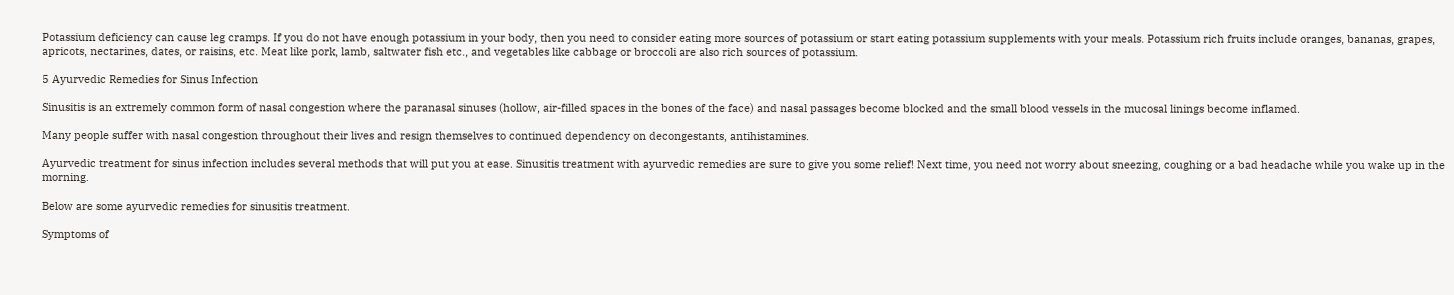Potassium deficiency can cause leg cramps. If you do not have enough potassium in your body, then you need to consider eating more sources of potassium or start eating potassium supplements with your meals. Potassium rich fruits include oranges, bananas, grapes, apricots, nectarines, dates, or raisins, etc. Meat like pork, lamb, saltwater fish etc., and vegetables like cabbage or broccoli are also rich sources of potassium.

5 Ayurvedic Remedies for Sinus Infection

Sinusitis is an extremely common form of nasal congestion where the paranasal sinuses (hollow, air-filled spaces in the bones of the face) and nasal passages become blocked and the small blood vessels in the mucosal linings become inflamed.

Many people suffer with nasal congestion throughout their lives and resign themselves to continued dependency on decongestants, antihistamines.

Ayurvedic treatment for sinus infection includes several methods that will put you at ease. Sinusitis treatment with ayurvedic remedies are sure to give you some relief! Next time, you need not worry about sneezing, coughing or a bad headache while you wake up in the morning.

Below are some ayurvedic remedies for sinusitis treatment.

Symptoms of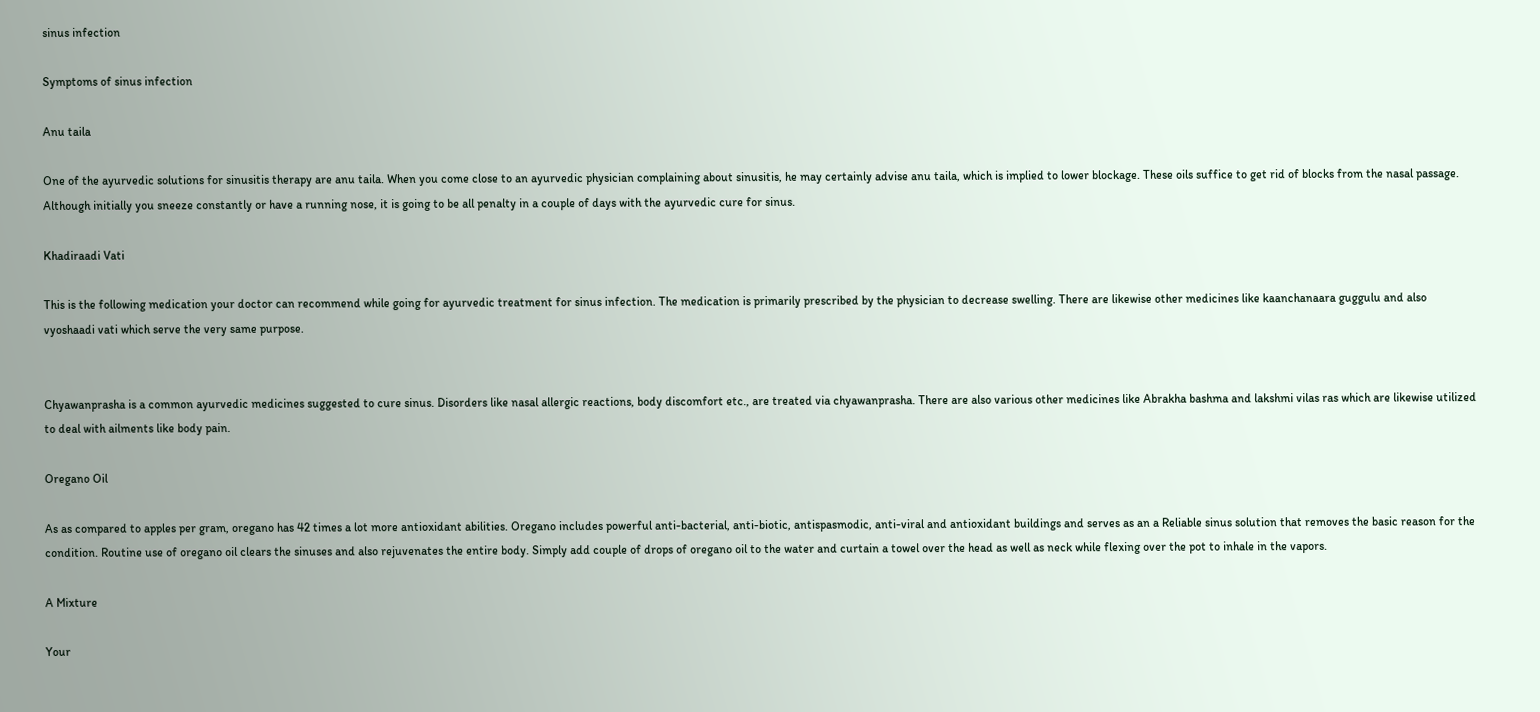sinus infection

Symptoms of sinus infection

Anu taila

One of the ayurvedic solutions for sinusitis therapy are anu taila. When you come close to an ayurvedic physician complaining about sinusitis, he may certainly advise anu taila, which is implied to lower blockage. These oils suffice to get rid of blocks from the nasal passage. Although initially you sneeze constantly or have a running nose, it is going to be all penalty in a couple of days with the ayurvedic cure for sinus.

Khadiraadi Vati

This is the following medication your doctor can recommend while going for ayurvedic treatment for sinus infection. The medication is primarily prescribed by the physician to decrease swelling. There are likewise other medicines like kaanchanaara guggulu and also vyoshaadi vati which serve the very same purpose.


Chyawanprasha is a common ayurvedic medicines suggested to cure sinus. Disorders like nasal allergic reactions, body discomfort etc., are treated via chyawanprasha. There are also various other medicines like Abrakha bashma and lakshmi vilas ras which are likewise utilized to deal with ailments like body pain.

Oregano Oil

As as compared to apples per gram, oregano has 42 times a lot more antioxidant abilities. Oregano includes powerful anti-bacterial, anti-biotic, antispasmodic, anti-viral and antioxidant buildings and serves as an a Reliable sinus solution that removes the basic reason for the condition. Routine use of oregano oil clears the sinuses and also rejuvenates the entire body. Simply add couple of drops of oregano oil to the water and curtain a towel over the head as well as neck while flexing over the pot to inhale in the vapors.

A Mixture

Your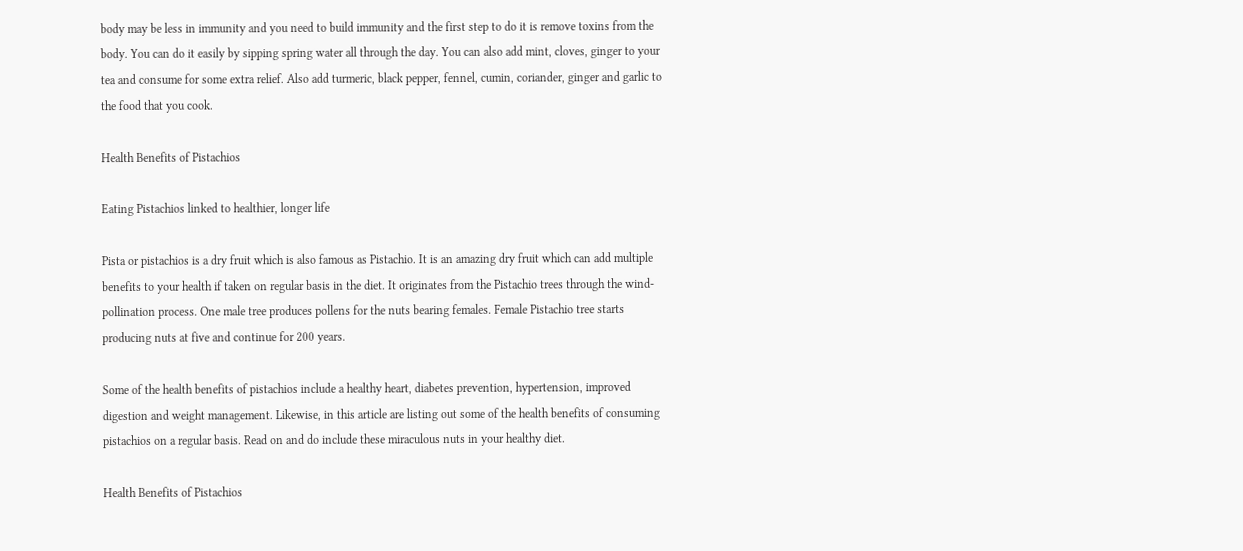body may be less in immunity and you need to build immunity and the first step to do it is remove toxins from the body. You can do it easily by sipping spring water all through the day. You can also add mint, cloves, ginger to your tea and consume for some extra relief. Also add turmeric, black pepper, fennel, cumin, coriander, ginger and garlic to the food that you cook.

Health Benefits of Pistachios

Eating Pistachios linked to healthier, longer life

Pista or pistachios is a dry fruit which is also famous as Pistachio. It is an amazing dry fruit which can add multiple benefits to your health if taken on regular basis in the diet. It originates from the Pistachio trees through the wind-pollination process. One male tree produces pollens for the nuts bearing females. Female Pistachio tree starts producing nuts at five and continue for 200 years.

Some of the health benefits of pistachios include a healthy heart, diabetes prevention, hypertension, improved digestion and weight management. Likewise, in this article are listing out some of the health benefits of consuming pistachios on a regular basis. Read on and do include these miraculous nuts in your healthy diet.

Health Benefits of Pistachios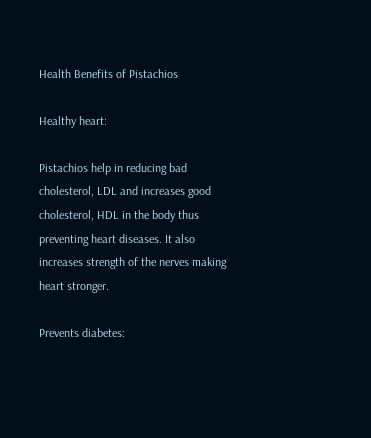Health Benefits of Pistachios

Healthy heart:

Pistachios help in reducing bad cholesterol, LDL and increases good cholesterol, HDL in the body thus preventing heart diseases. It also increases strength of the nerves making heart stronger.

Prevents diabetes: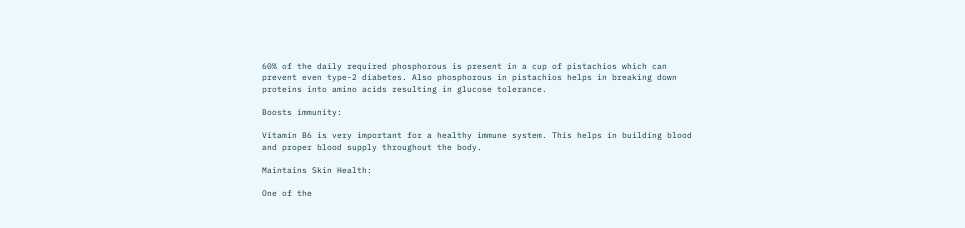60% of the daily required phosphorous is present in a cup of pistachios which can prevent even type-2 diabetes. Also phosphorous in pistachios helps in breaking down proteins into amino acids resulting in glucose tolerance.

Boosts immunity:

Vitamin B6 is very important for a healthy immune system. This helps in building blood and proper blood supply throughout the body.

Maintains Skin Health:

One of the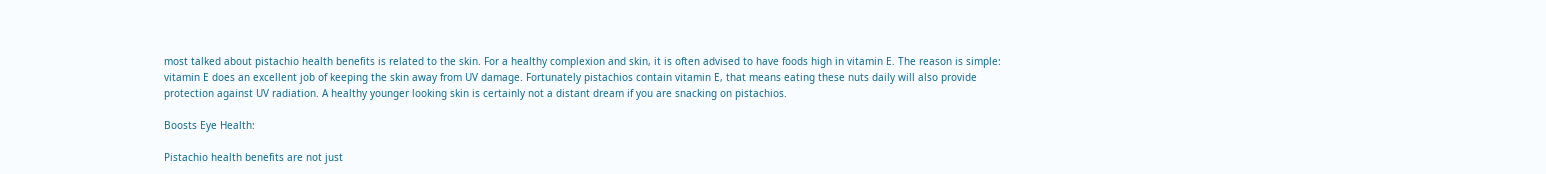most talked about pistachio health benefits is related to the skin. For a healthy complexion and skin, it is often advised to have foods high in vitamin E. The reason is simple: vitamin E does an excellent job of keeping the skin away from UV damage. Fortunately pistachios contain vitamin E, that means eating these nuts daily will also provide protection against UV radiation. A healthy younger looking skin is certainly not a distant dream if you are snacking on pistachios.

Boosts Eye Health:

Pistachio health benefits are not just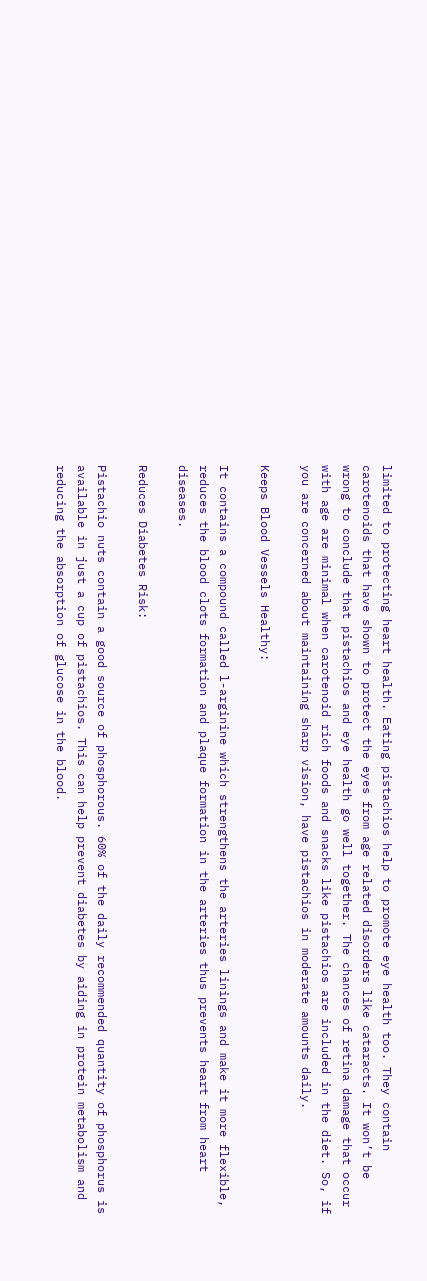limited to protecting heart health. Eating pistachios help to promote eye health too. They contain carotenoids that have shown to protect the eyes from age related disorders like cataracts. It won’t be wrong to conclude that pistachios and eye health go well together. The chances of retina damage that occur with age are minimal when carotenoid rich foods and snacks like pistachios are included in the diet. So, if you are concerned about maintaining sharp vision, have pistachios in moderate amounts daily.

Keeps Blood Vessels Healthy:

It contains a compound called l-arginine which strengthens the arteries linings and make it more flexible, reduces the blood clots formation and plaque formation in the arteries thus prevents heart from heart diseases.

Reduces Diabetes Risk:

Pistachio nuts contain a good source of phosphorous. 60% of the daily recommended quantity of phosphorus is available in just a cup of pistachios. This can help prevent diabetes by aiding in protein metabolism and reducing the absorption of glucose in the blood.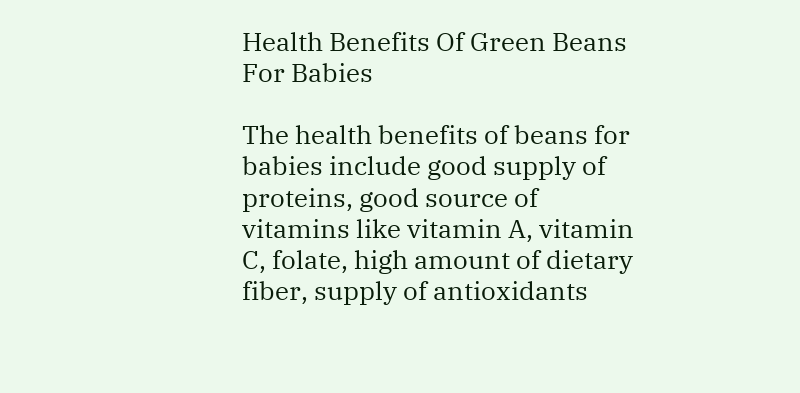Health Benefits Of Green Beans For Babies

The health benefits of beans for babies include good supply of proteins, good source of vitamins like vitamin A, vitamin C, folate, high amount of dietary fiber, supply of antioxidants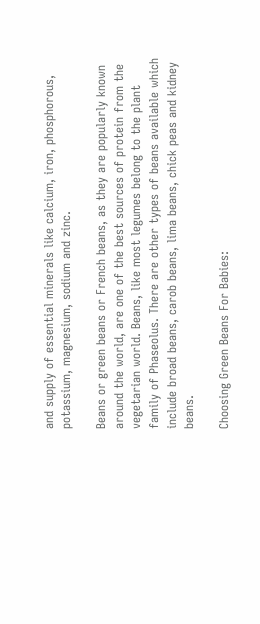and supply of essential minerals like calcium, iron, phosphorous, potassium, magnesium, sodium and zinc.

Beans or green beans or French beans, as they are popularly known around the world, are one of the best sources of protein from the vegetarian world. Beans, like most legumes belong to the plant family of Phaseolus. There are other types of beans available which include broad beans, carob beans, lima beans, chick peas and kidney beans.

Choosing Green Beans For Babies: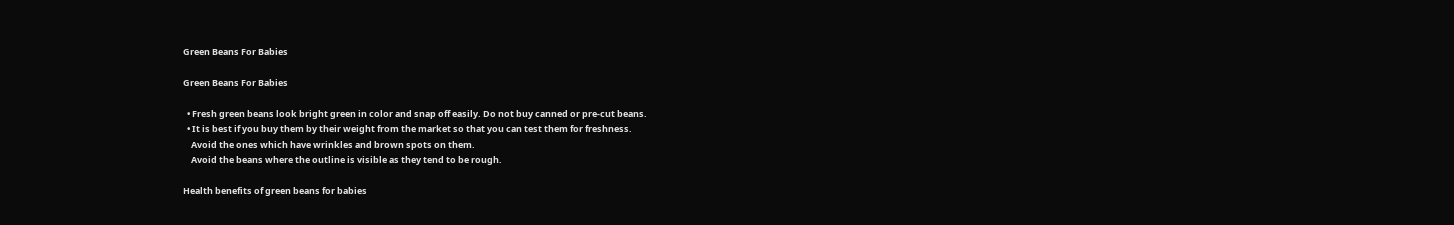Green Beans For Babies

Green Beans For Babies

  • Fresh green beans look bright green in color and snap off easily. Do not buy canned or pre-cut beans.
  • It is best if you buy them by their weight from the market so that you can test them for freshness.
    Avoid the ones which have wrinkles and brown spots on them.
    Avoid the beans where the outline is visible as they tend to be rough.

Health benefits of green beans for babies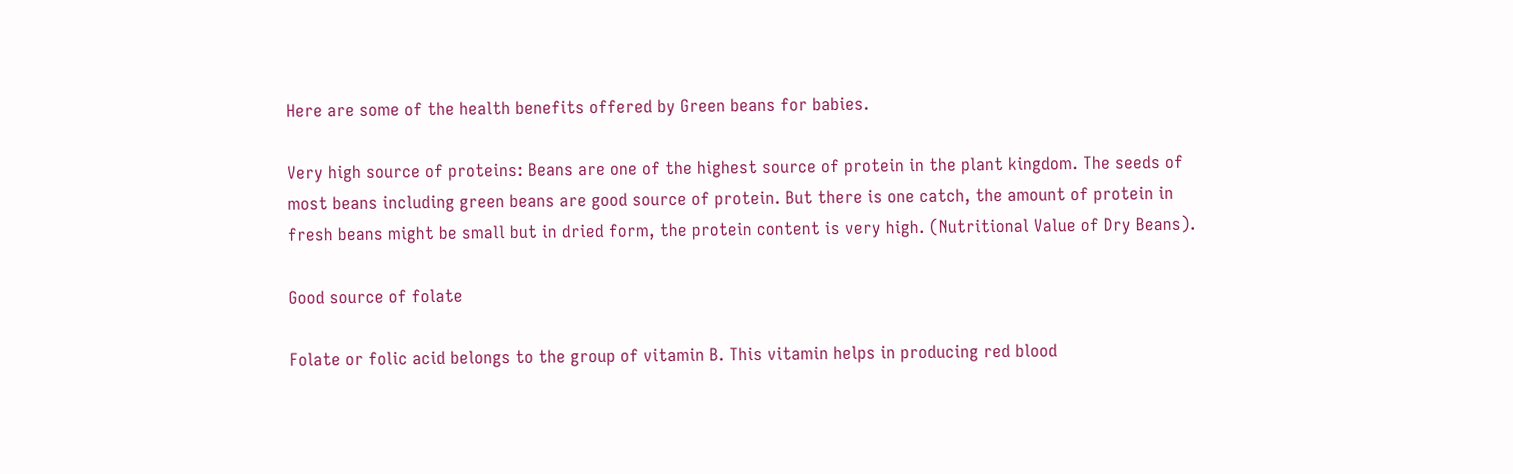Here are some of the health benefits offered by Green beans for babies.

Very high source of proteins: Beans are one of the highest source of protein in the plant kingdom. The seeds of most beans including green beans are good source of protein. But there is one catch, the amount of protein in fresh beans might be small but in dried form, the protein content is very high. (Nutritional Value of Dry Beans).

Good source of folate

Folate or folic acid belongs to the group of vitamin B. This vitamin helps in producing red blood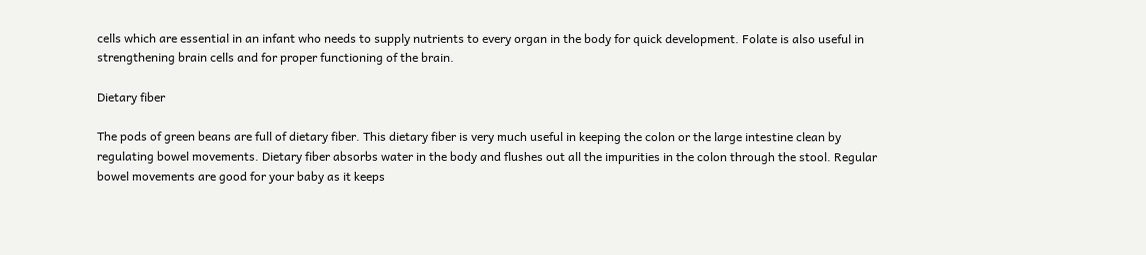cells which are essential in an infant who needs to supply nutrients to every organ in the body for quick development. Folate is also useful in strengthening brain cells and for proper functioning of the brain.

Dietary fiber

The pods of green beans are full of dietary fiber. This dietary fiber is very much useful in keeping the colon or the large intestine clean by regulating bowel movements. Dietary fiber absorbs water in the body and flushes out all the impurities in the colon through the stool. Regular bowel movements are good for your baby as it keeps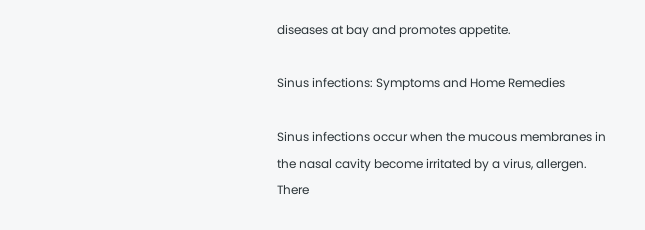diseases at bay and promotes appetite.

Sinus infections: Symptoms and Home Remedies

Sinus infections occur when the mucous membranes in the nasal cavity become irritated by a virus, allergen. There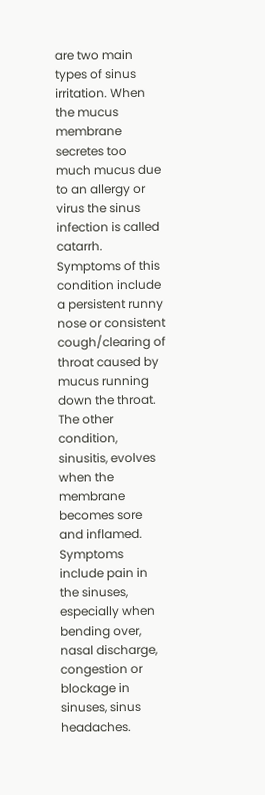are two main types of sinus irritation. When the mucus membrane secretes too much mucus due to an allergy or virus the sinus infection is called catarrh. Symptoms of this condition include a persistent runny nose or consistent cough/clearing of throat caused by mucus running down the throat. The other condition, sinusitis, evolves when the membrane becomes sore and inflamed. Symptoms include pain in the sinuses, especially when bending over, nasal discharge, congestion or blockage in sinuses, sinus headaches.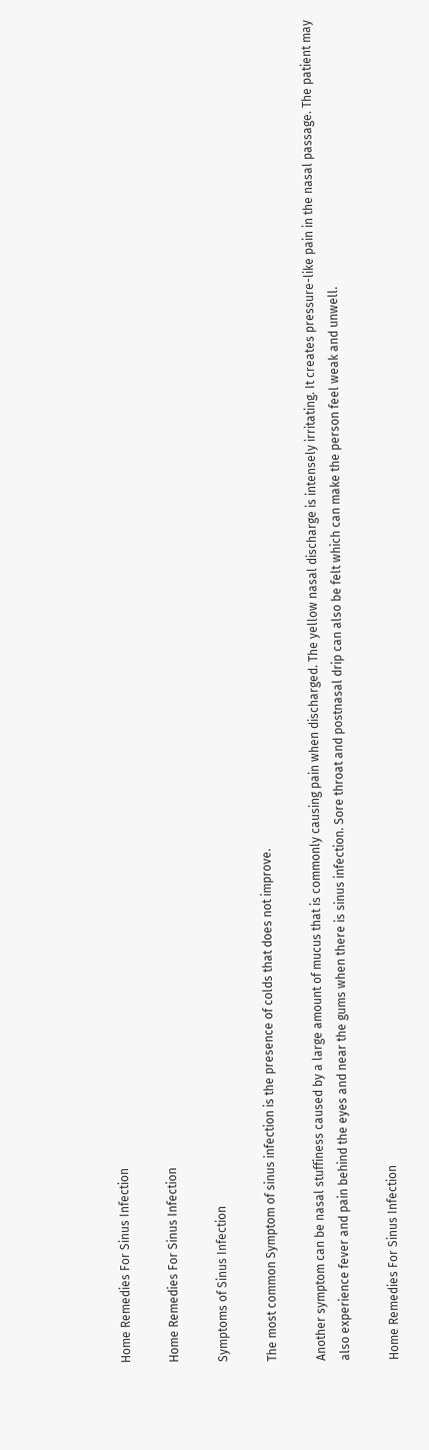Home Remedies For Sinus Infection

Home Remedies For Sinus Infection

Symptoms of Sinus Infection

The most common Symptom of sinus infection is the presence of colds that does not improve.

Another symptom can be nasal stuffiness caused by a large amount of mucus that is commonly causing pain when discharged. The yellow nasal discharge is intensely irritating. It creates pressure-like pain in the nasal passage. The patient may also experience fever and pain behind the eyes and near the gums when there is sinus infection. Sore throat and postnasal drip can also be felt which can make the person feel weak and unwell.

Home Remedies For Sinus Infection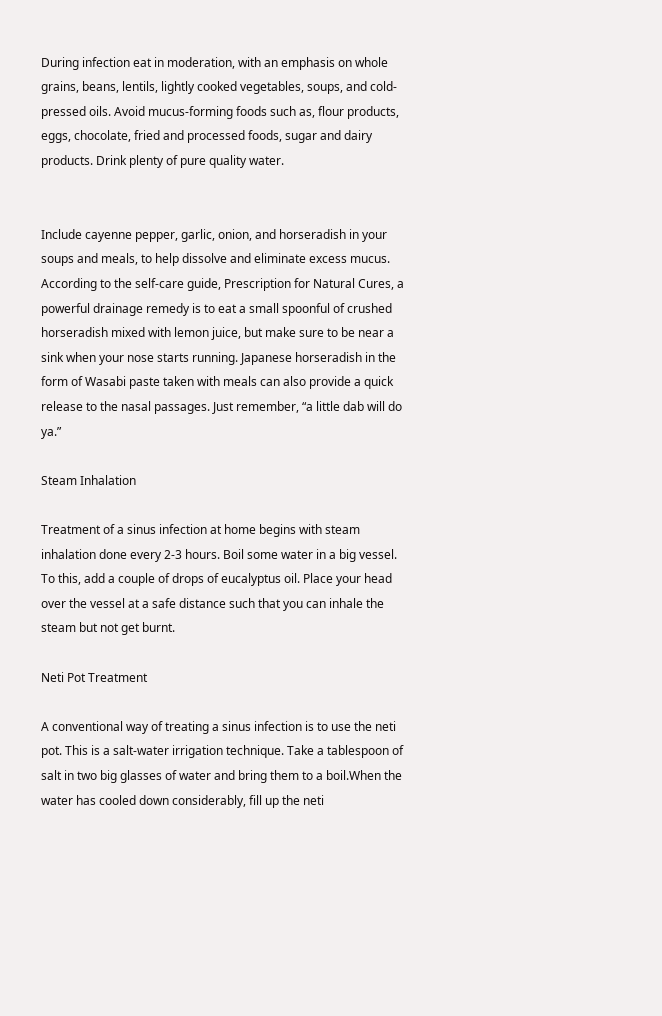During infection eat in moderation, with an emphasis on whole grains, beans, lentils, lightly cooked vegetables, soups, and cold-pressed oils. Avoid mucus-forming foods such as, flour products, eggs, chocolate, fried and processed foods, sugar and dairy products. Drink plenty of pure quality water.


Include cayenne pepper, garlic, onion, and horseradish in your soups and meals, to help dissolve and eliminate excess mucus. According to the self-care guide, Prescription for Natural Cures, a powerful drainage remedy is to eat a small spoonful of crushed horseradish mixed with lemon juice, but make sure to be near a sink when your nose starts running. Japanese horseradish in the form of Wasabi paste taken with meals can also provide a quick release to the nasal passages. Just remember, “a little dab will do ya.”

Steam Inhalation

Treatment of a sinus infection at home begins with steam inhalation done every 2-3 hours. Boil some water in a big vessel. To this, add a couple of drops of eucalyptus oil. Place your head over the vessel at a safe distance such that you can inhale the steam but not get burnt.

Neti Pot Treatment

A conventional way of treating a sinus infection is to use the neti pot. This is a salt-water irrigation technique. Take a tablespoon of salt in two big glasses of water and bring them to a boil.When the water has cooled down considerably, fill up the neti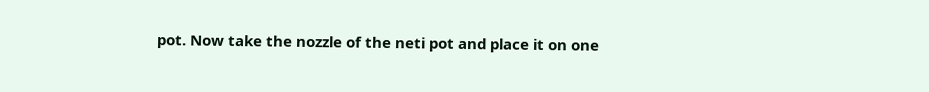pot. Now take the nozzle of the neti pot and place it on one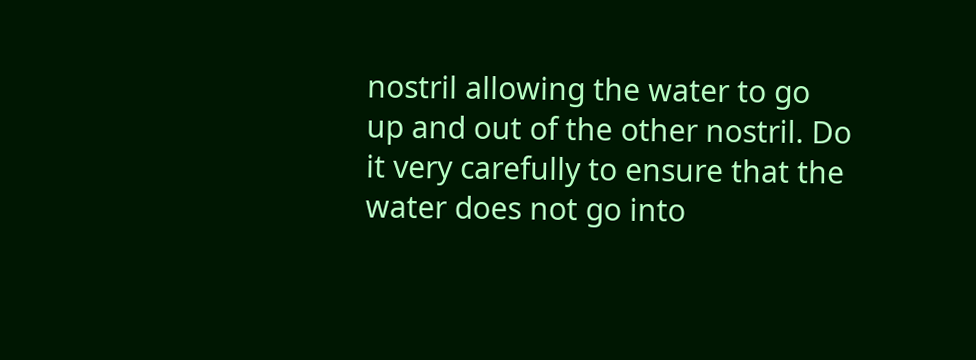nostril allowing the water to go up and out of the other nostril. Do it very carefully to ensure that the water does not go into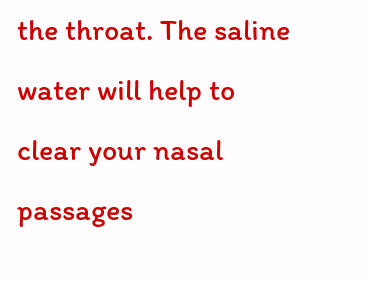the throat. The saline water will help to clear your nasal passages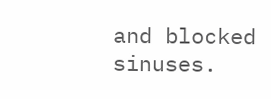and blocked sinuses.